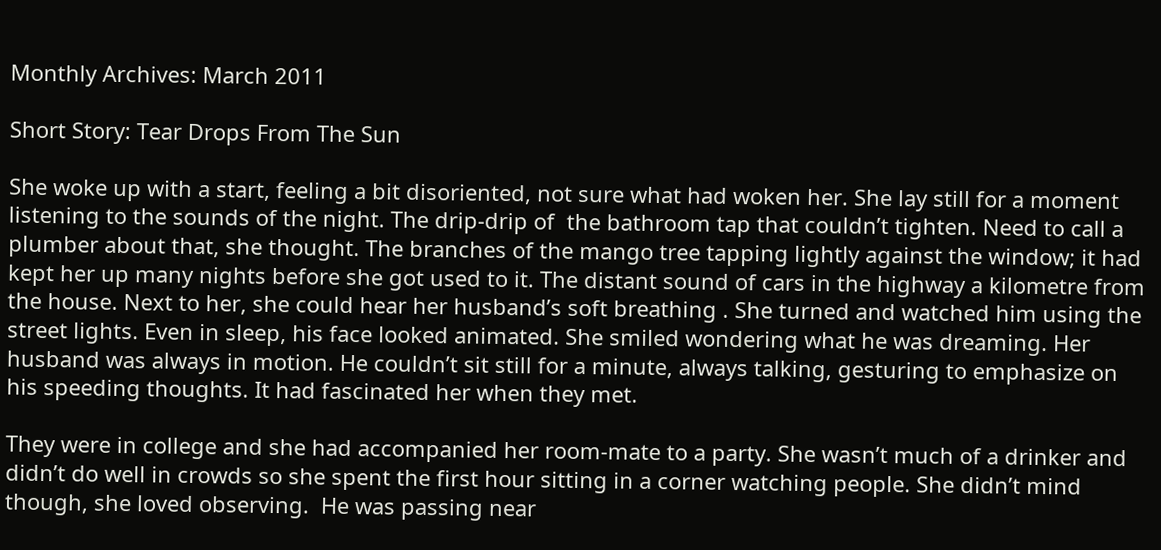Monthly Archives: March 2011

Short Story: Tear Drops From The Sun

She woke up with a start, feeling a bit disoriented, not sure what had woken her. She lay still for a moment listening to the sounds of the night. The drip-drip of  the bathroom tap that couldn’t tighten. Need to call a plumber about that, she thought. The branches of the mango tree tapping lightly against the window; it had kept her up many nights before she got used to it. The distant sound of cars in the highway a kilometre from the house. Next to her, she could hear her husband’s soft breathing . She turned and watched him using the street lights. Even in sleep, his face looked animated. She smiled wondering what he was dreaming. Her husband was always in motion. He couldn’t sit still for a minute, always talking, gesturing to emphasize on his speeding thoughts. It had fascinated her when they met.

They were in college and she had accompanied her room-mate to a party. She wasn’t much of a drinker and didn’t do well in crowds so she spent the first hour sitting in a corner watching people. She didn’t mind though, she loved observing.  He was passing near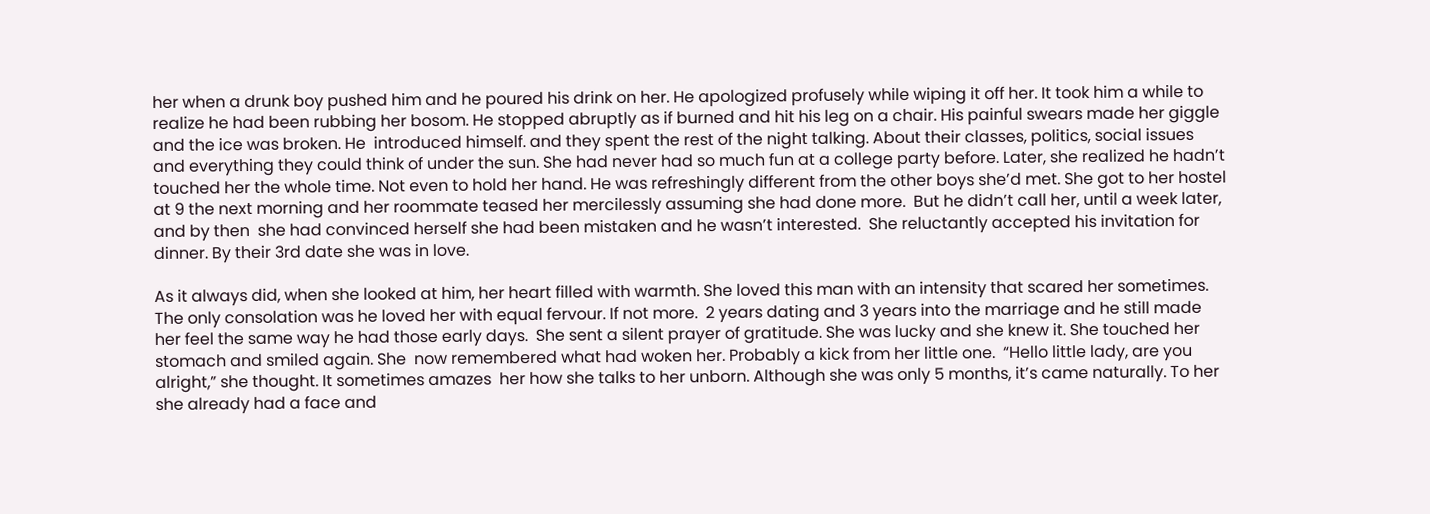her when a drunk boy pushed him and he poured his drink on her. He apologized profusely while wiping it off her. It took him a while to realize he had been rubbing her bosom. He stopped abruptly as if burned and hit his leg on a chair. His painful swears made her giggle and the ice was broken. He  introduced himself. and they spent the rest of the night talking. About their classes, politics, social issues and everything they could think of under the sun. She had never had so much fun at a college party before. Later, she realized he hadn’t touched her the whole time. Not even to hold her hand. He was refreshingly different from the other boys she’d met. She got to her hostel at 9 the next morning and her roommate teased her mercilessly assuming she had done more.  But he didn’t call her, until a week later, and by then  she had convinced herself she had been mistaken and he wasn’t interested.  She reluctantly accepted his invitation for dinner. By their 3rd date she was in love.

As it always did, when she looked at him, her heart filled with warmth. She loved this man with an intensity that scared her sometimes. The only consolation was he loved her with equal fervour. If not more.  2 years dating and 3 years into the marriage and he still made her feel the same way he had those early days.  She sent a silent prayer of gratitude. She was lucky and she knew it. She touched her stomach and smiled again. She  now remembered what had woken her. Probably a kick from her little one.  “Hello little lady, are you alright,” she thought. It sometimes amazes  her how she talks to her unborn. Although she was only 5 months, it’s came naturally. To her she already had a face and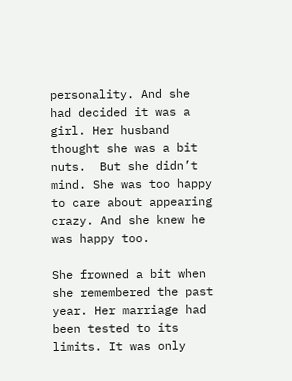personality. And she had decided it was a girl. Her husband thought she was a bit nuts.  But she didn’t mind. She was too happy to care about appearing crazy. And she knew he was happy too.

She frowned a bit when she remembered the past year. Her marriage had been tested to its limits. It was only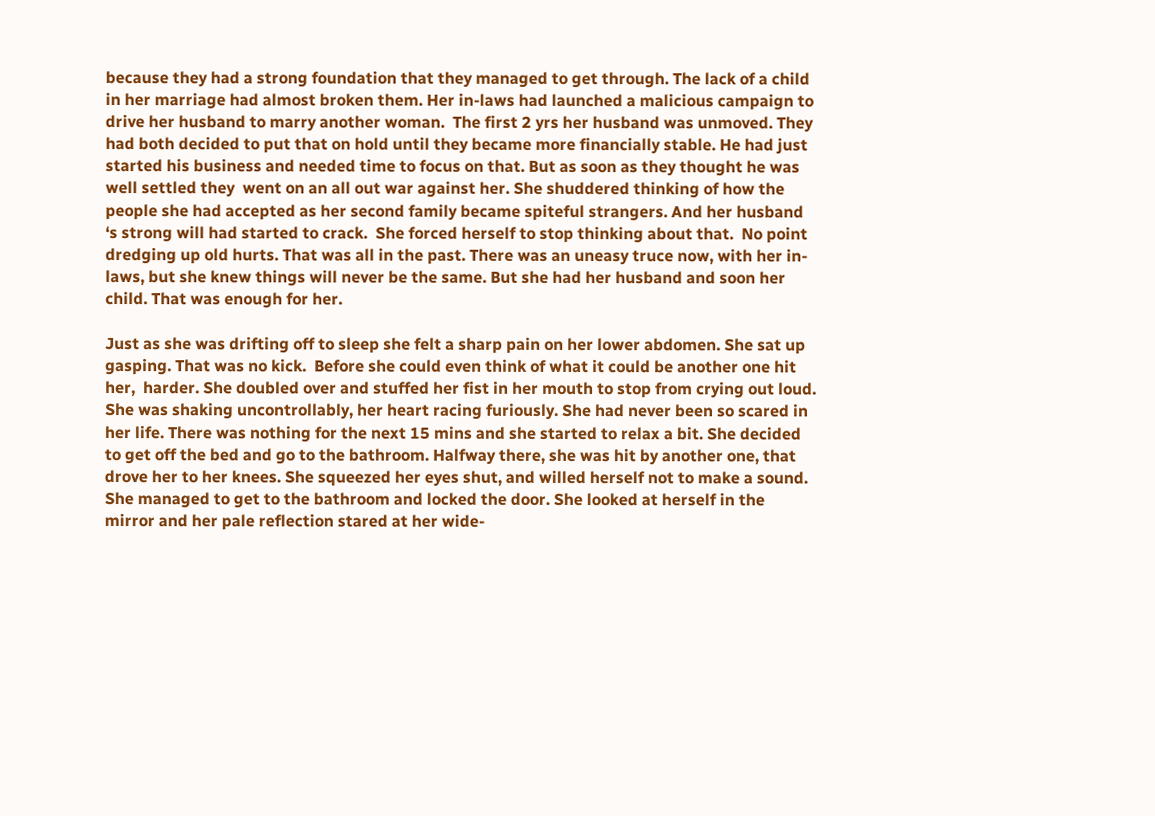because they had a strong foundation that they managed to get through. The lack of a child in her marriage had almost broken them. Her in-laws had launched a malicious campaign to drive her husband to marry another woman.  The first 2 yrs her husband was unmoved. They had both decided to put that on hold until they became more financially stable. He had just started his business and needed time to focus on that. But as soon as they thought he was well settled they  went on an all out war against her. She shuddered thinking of how the people she had accepted as her second family became spiteful strangers. And her husband ‘s strong will had started to crack.  She forced herself to stop thinking about that.  No point dredging up old hurts. That was all in the past. There was an uneasy truce now, with her in-laws, but she knew things will never be the same. But she had her husband and soon her child. That was enough for her.

Just as she was drifting off to sleep she felt a sharp pain on her lower abdomen. She sat up gasping. That was no kick.  Before she could even think of what it could be another one hit her,  harder. She doubled over and stuffed her fist in her mouth to stop from crying out loud. She was shaking uncontrollably, her heart racing furiously. She had never been so scared in her life. There was nothing for the next 15 mins and she started to relax a bit. She decided to get off the bed and go to the bathroom. Halfway there, she was hit by another one, that drove her to her knees. She squeezed her eyes shut, and willed herself not to make a sound. She managed to get to the bathroom and locked the door. She looked at herself in the mirror and her pale reflection stared at her wide-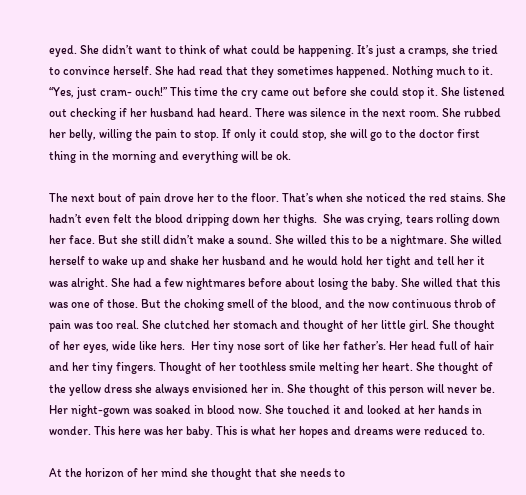eyed. She didn’t want to think of what could be happening. It’s just a cramps, she tried to convince herself. She had read that they sometimes happened. Nothing much to it.  “Yes, just cram- ouch!” This time the cry came out before she could stop it. She listened out checking if her husband had heard. There was silence in the next room. She rubbed her belly, willing the pain to stop. If only it could stop, she will go to the doctor first thing in the morning and everything will be ok.

The next bout of pain drove her to the floor. That’s when she noticed the red stains. She hadn’t even felt the blood dripping down her thighs.  She was crying, tears rolling down her face. But she still didn’t make a sound. She willed this to be a nightmare. She willed herself to wake up and shake her husband and he would hold her tight and tell her it was alright. She had a few nightmares before about losing the baby. She willed that this was one of those. But the choking smell of the blood, and the now continuous throb of pain was too real. She clutched her stomach and thought of her little girl. She thought of her eyes, wide like hers.  Her tiny nose sort of like her father’s. Her head full of hair and her tiny fingers. Thought of her toothless smile melting her heart. She thought of the yellow dress she always envisioned her in. She thought of this person will never be. Her night-gown was soaked in blood now. She touched it and looked at her hands in wonder. This here was her baby. This is what her hopes and dreams were reduced to.

At the horizon of her mind she thought that she needs to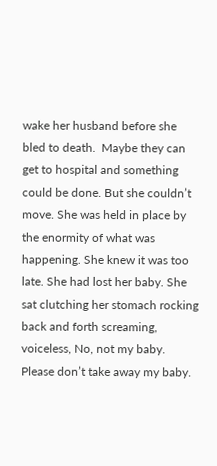wake her husband before she bled to death.  Maybe they can get to hospital and something could be done. But she couldn’t move. She was held in place by the enormity of what was happening. She knew it was too late. She had lost her baby. She sat clutching her stomach rocking back and forth screaming, voiceless, No, not my baby. Please don’t take away my baby.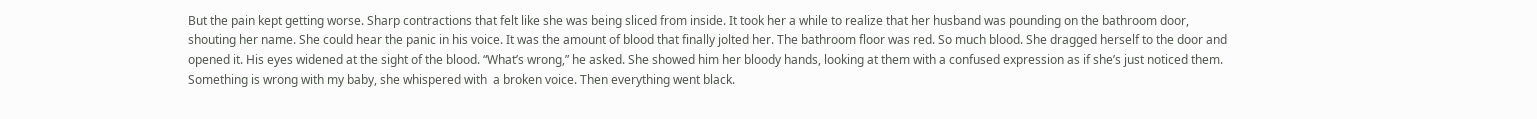But the pain kept getting worse. Sharp contractions that felt like she was being sliced from inside. It took her a while to realize that her husband was pounding on the bathroom door, shouting her name. She could hear the panic in his voice. It was the amount of blood that finally jolted her. The bathroom floor was red. So much blood. She dragged herself to the door and opened it. His eyes widened at the sight of the blood. “What’s wrong,” he asked. She showed him her bloody hands, looking at them with a confused expression as if she’s just noticed them.  Something is wrong with my baby, she whispered with  a broken voice. Then everything went black.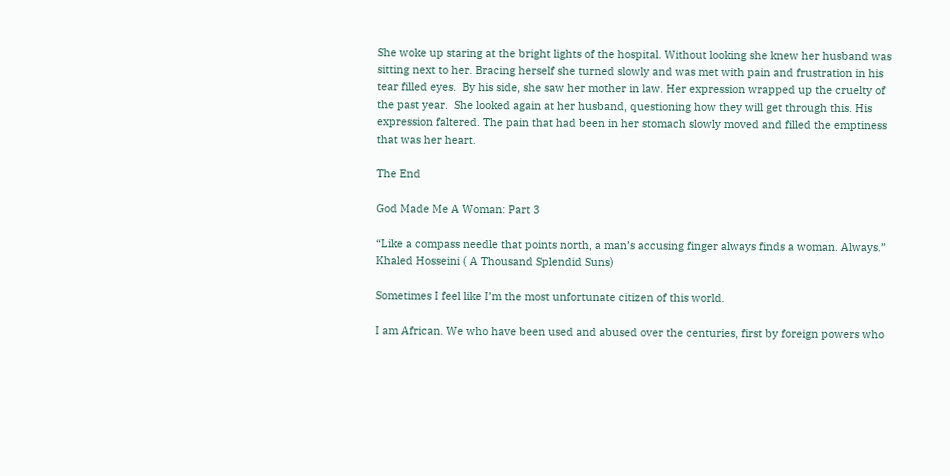She woke up staring at the bright lights of the hospital. Without looking she knew her husband was sitting next to her. Bracing herself she turned slowly and was met with pain and frustration in his  tear filled eyes.  By his side, she saw her mother in law. Her expression wrapped up the cruelty of the past year.  She looked again at her husband, questioning how they will get through this. His expression faltered. The pain that had been in her stomach slowly moved and filled the emptiness that was her heart.

The End

God Made Me A Woman: Part 3

“Like a compass needle that points north, a man’s accusing finger always finds a woman. Always.”
Khaled Hosseini ( A Thousand Splendid Suns)

Sometimes I feel like I’m the most unfortunate citizen of this world.

I am African. We who have been used and abused over the centuries, first by foreign powers who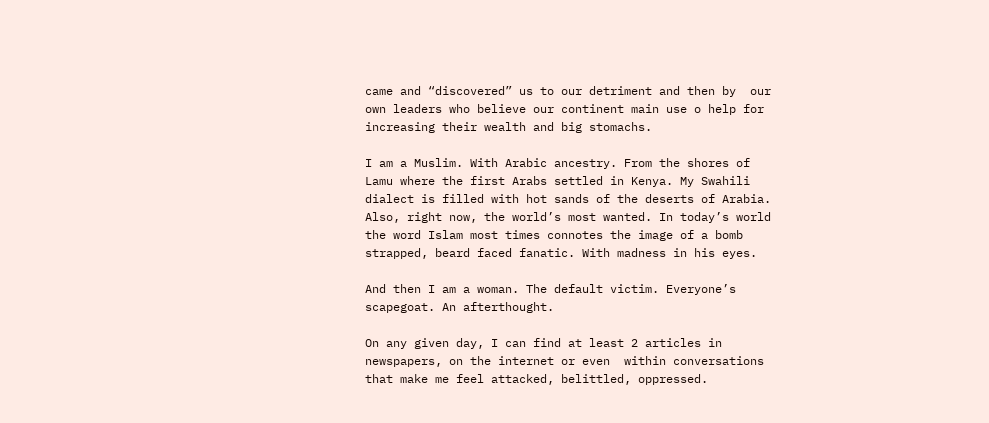came and “discovered” us to our detriment and then by  our own leaders who believe our continent main use o help for increasing their wealth and big stomachs.

I am a Muslim. With Arabic ancestry. From the shores of Lamu where the first Arabs settled in Kenya. My Swahili dialect is filled with hot sands of the deserts of Arabia.  Also, right now, the world’s most wanted. In today’s world the word Islam most times connotes the image of a bomb strapped, beard faced fanatic. With madness in his eyes.

And then I am a woman. The default victim. Everyone’s scapegoat. An afterthought.

On any given day, I can find at least 2 articles in newspapers, on the internet or even  within conversations that make me feel attacked, belittled, oppressed.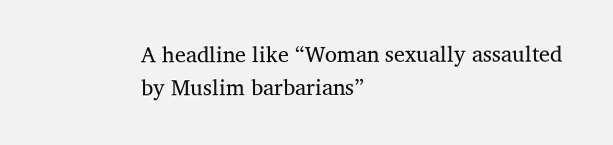A headline like “Woman sexually assaulted by Muslim barbarians”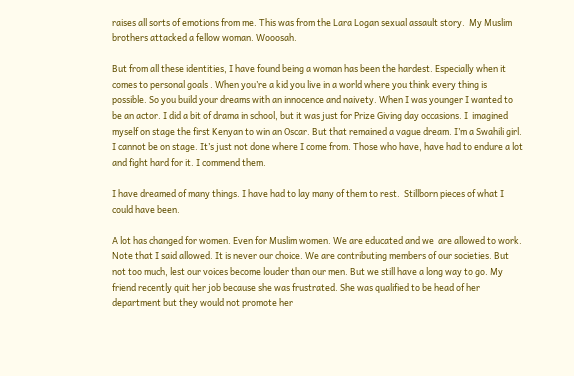raises all sorts of emotions from me. This was from the Lara Logan sexual assault story.  My Muslim brothers attacked a fellow woman. Wooosah.

But from all these identities, I have found being a woman has been the hardest. Especially when it comes to personal goals . When you’re a kid you live in a world where you think every thing is possible. So you build your dreams with an innocence and naivety. When I was younger I wanted to be an actor. I did a bit of drama in school, but it was just for Prize Giving day occasions. I  imagined myself on stage the first Kenyan to win an Oscar. But that remained a vague dream. I’m a Swahili girl. I cannot be on stage. It’s just not done where I come from. Those who have, have had to endure a lot and fight hard for it. I commend them.

I have dreamed of many things. I have had to lay many of them to rest.  Stillborn pieces of what I could have been.

A lot has changed for women. Even for Muslim women. We are educated and we  are allowed to work. Note that I said allowed. It is never our choice. We are contributing members of our societies. But not too much, lest our voices become louder than our men. But we still have a long way to go. My friend recently quit her job because she was frustrated. She was qualified to be head of her department but they would not promote her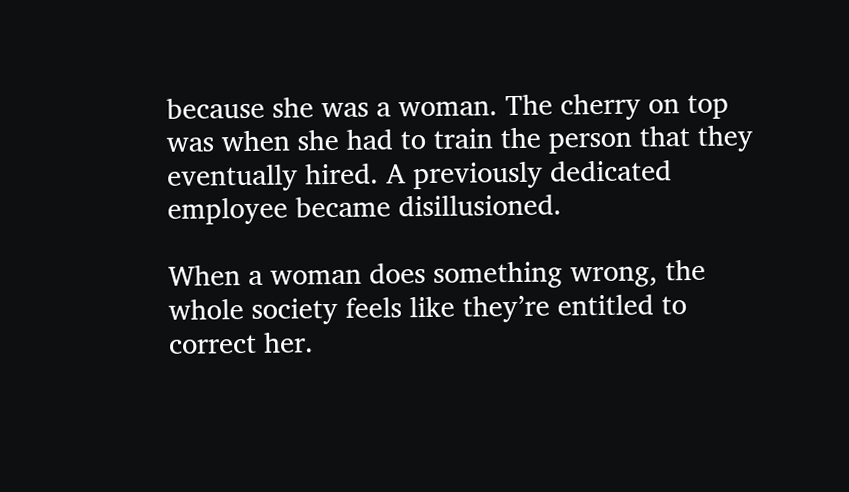because she was a woman. The cherry on top was when she had to train the person that they eventually hired. A previously dedicated employee became disillusioned.

When a woman does something wrong, the whole society feels like they’re entitled to correct her.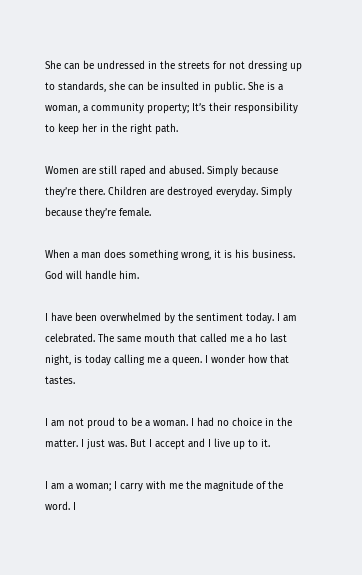She can be undressed in the streets for not dressing up to standards, she can be insulted in public. She is a woman, a community property; It’s their responsibility to keep her in the right path.

Women are still raped and abused. Simply because they’re there. Children are destroyed everyday. Simply because they’re female.

When a man does something wrong, it is his business. God will handle him.

I have been overwhelmed by the sentiment today. I am celebrated. The same mouth that called me a ho last night, is today calling me a queen. I wonder how that tastes.

I am not proud to be a woman. I had no choice in the matter. I just was. But I accept and I live up to it.

I am a woman; I carry with me the magnitude of the word. I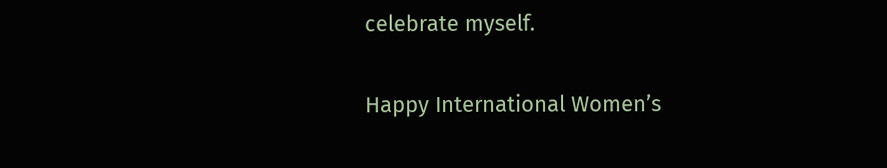celebrate myself.

Happy International Women’s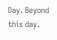Day. Beyond this day.